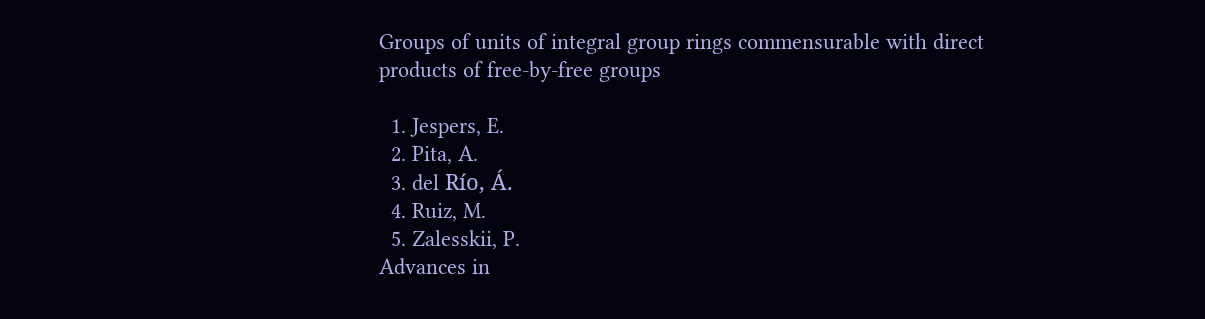Groups of units of integral group rings commensurable with direct products of free-by-free groups

  1. Jespers, E.
  2. Pita, A.
  3. del Río, Á.
  4. Ruiz, M.
  5. Zalesskii, P.
Advances in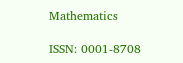Mathematics

ISSN: 0001-8708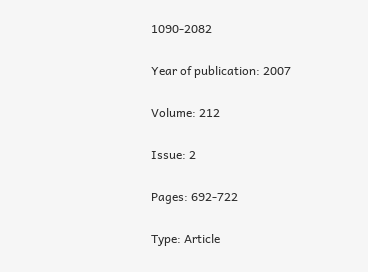1090-2082

Year of publication: 2007

Volume: 212

Issue: 2

Pages: 692-722

Type: Article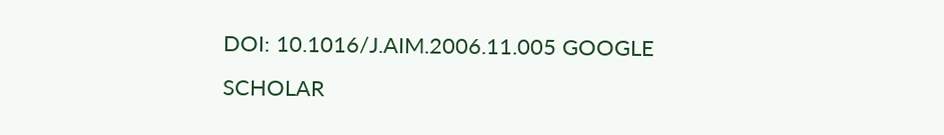DOI: 10.1016/J.AIM.2006.11.005 GOOGLE SCHOLAR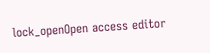lock_openOpen access editor